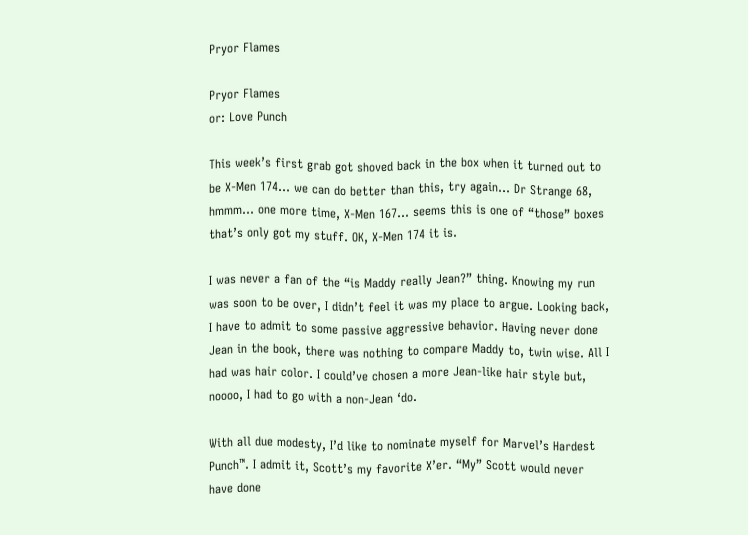Pryor Flames

Pryor Flames
or: Love Punch

This week’s first grab got shoved back in the box when it turned out to be X-Men 174... we can do better than this, try again... Dr Strange 68, hmmm... one more time, X-Men 167... seems this is one of “those” boxes that’s only got my stuff. OK, X-Men 174 it is.

I was never a fan of the “is Maddy really Jean?” thing. Knowing my run was soon to be over, I didn’t feel it was my place to argue. Looking back, I have to admit to some passive aggressive behavior. Having never done Jean in the book, there was nothing to compare Maddy to, twin wise. All I had was hair color. I could’ve chosen a more Jean-like hair style but, noooo, I had to go with a non-Jean ‘do.

With all due modesty, I’d like to nominate myself for Marvel’s Hardest Punch™. I admit it, Scott’s my favorite X’er. “My” Scott would never have done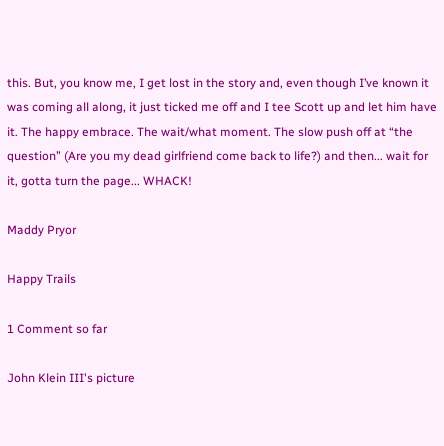this. But, you know me, I get lost in the story and, even though I’ve known it was coming all along, it just ticked me off and I tee Scott up and let him have it. The happy embrace. The wait/what moment. The slow push off at “the question” (Are you my dead girlfriend come back to life?) and then... wait for it, gotta turn the page... WHACK!

Maddy Pryor

Happy Trails

1 Comment so far

John Klein III's picture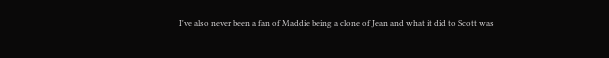I've also never been a fan of Maddie being a clone of Jean and what it did to Scott was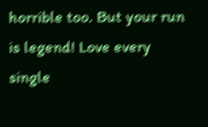horrible too. But your run is legend! Love every single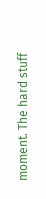moment. The hard stuff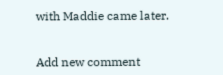with Maddie came later.


Add new comment